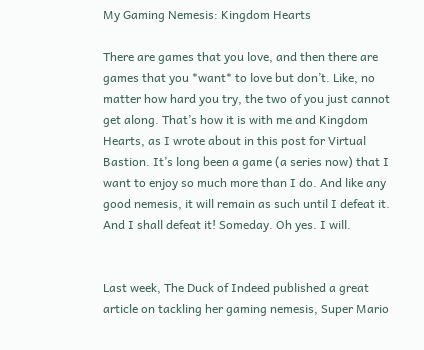My Gaming Nemesis: Kingdom Hearts

There are games that you love, and then there are games that you *want* to love but don’t. Like, no matter how hard you try, the two of you just cannot get along. That’s how it is with me and Kingdom Hearts, as I wrote about in this post for Virtual Bastion. It’s long been a game (a series now) that I want to enjoy so much more than I do. And like any good nemesis, it will remain as such until I defeat it. And I shall defeat it! Someday. Oh yes. I will.


Last week, The Duck of Indeed published a great article on tackling her gaming nemesis, Super Mario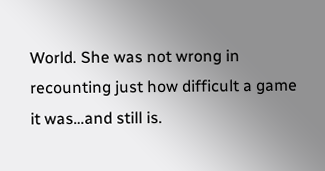World. She was not wrong in recounting just how difficult a game it was…and still is.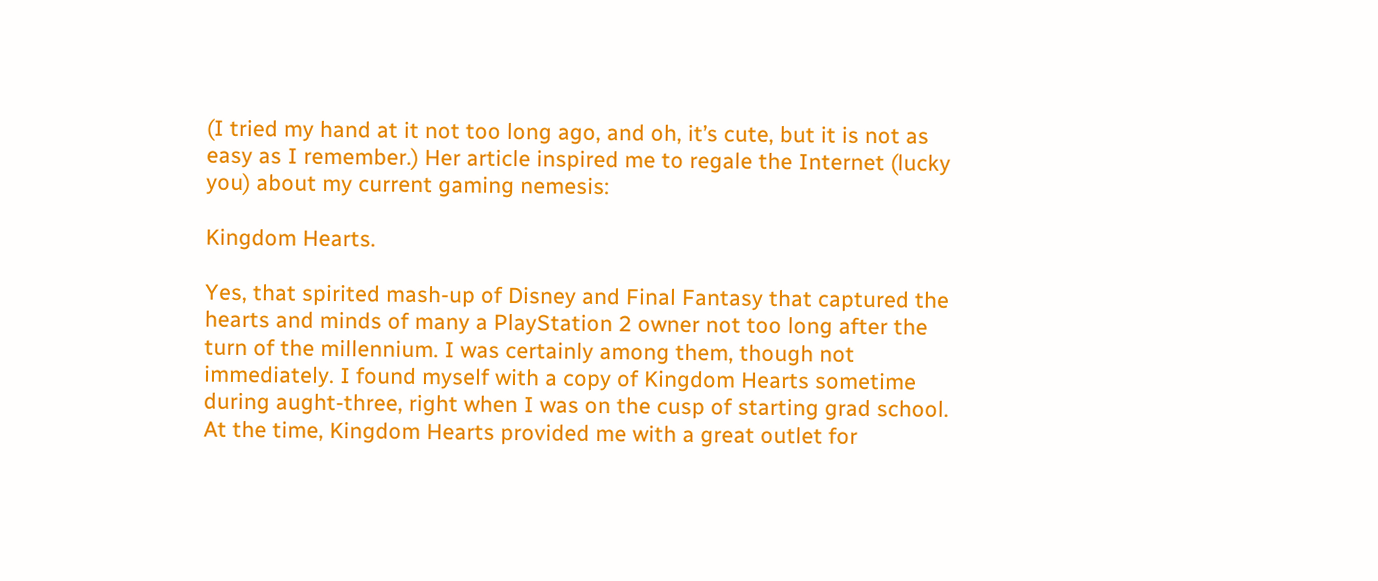(I tried my hand at it not too long ago, and oh, it’s cute, but it is not as easy as I remember.) Her article inspired me to regale the Internet (lucky you) about my current gaming nemesis:

Kingdom Hearts.

Yes, that spirited mash-up of Disney and Final Fantasy that captured the hearts and minds of many a PlayStation 2 owner not too long after the turn of the millennium. I was certainly among them, though not immediately. I found myself with a copy of Kingdom Hearts sometime during aught-three, right when I was on the cusp of starting grad school. At the time, Kingdom Hearts provided me with a great outlet for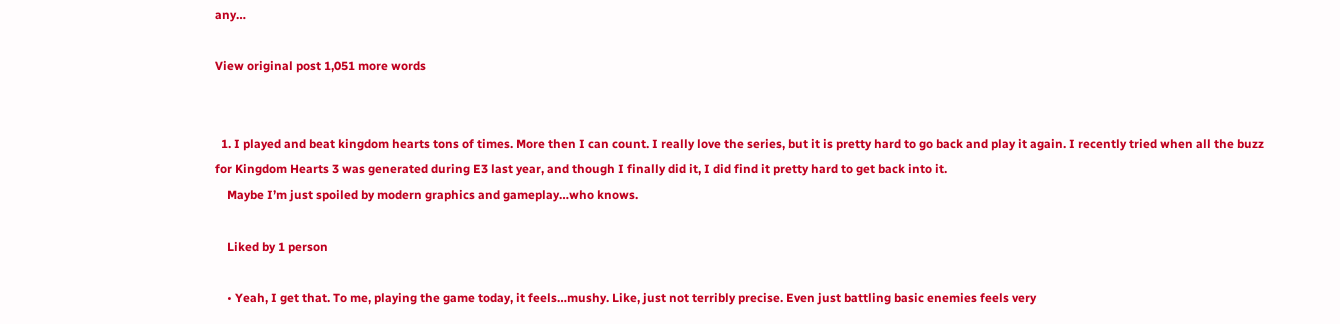any…

View original post 1,051 more words


  1. I played and beat kingdom hearts tons of times. More then I can count. I really love the series, but it is pretty hard to go back and play it again. I recently tried when all the buzz for Kingdom Hearts 3 was generated during E3 last year, and though I finally did it, I did find it pretty hard to get back into it.
    Maybe I’m just spoiled by modern graphics and gameplay…who knows.

    Liked by 1 person

    • Yeah, I get that. To me, playing the game today, it feels…mushy. Like, just not terribly precise. Even just battling basic enemies feels very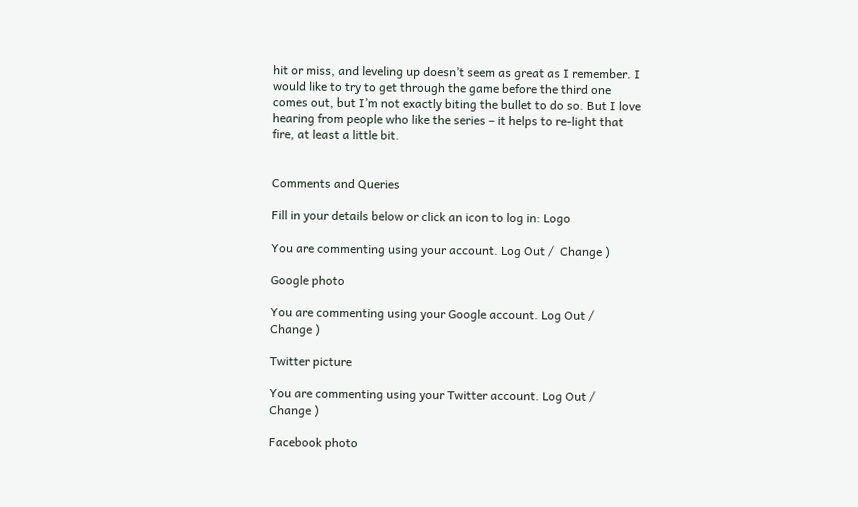hit or miss, and leveling up doesn’t seem as great as I remember. I would like to try to get through the game before the third one comes out, but I’m not exactly biting the bullet to do so. But I love hearing from people who like the series – it helps to re-light that fire, at least a little bit.


Comments and Queries

Fill in your details below or click an icon to log in: Logo

You are commenting using your account. Log Out /  Change )

Google photo

You are commenting using your Google account. Log Out /  Change )

Twitter picture

You are commenting using your Twitter account. Log Out /  Change )

Facebook photo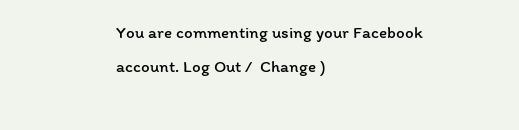You are commenting using your Facebook account. Log Out /  Change )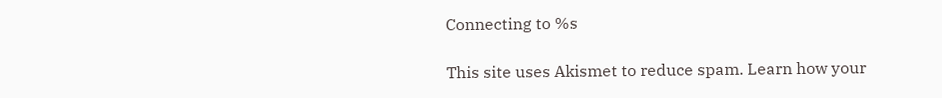Connecting to %s

This site uses Akismet to reduce spam. Learn how your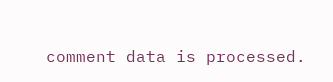comment data is processed.